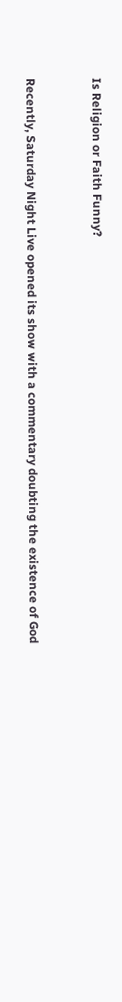Is Religion or Faith Funny?


Recently, Saturday Night Live opened its show with a commentary doubting the existence of God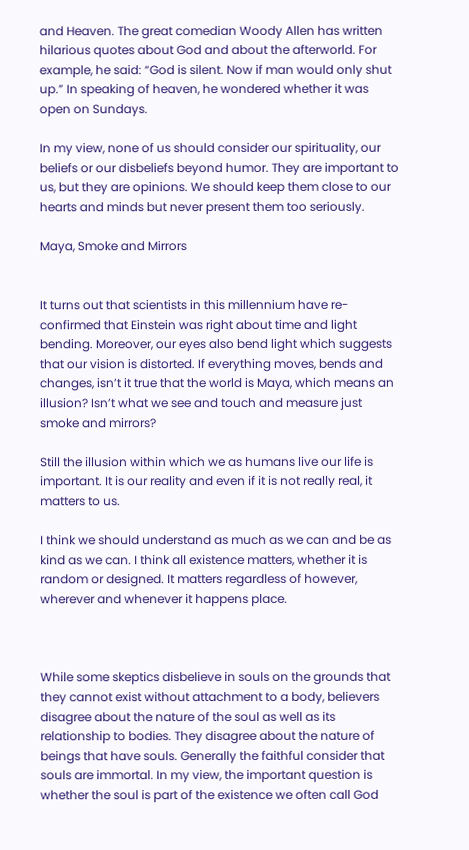and Heaven. The great comedian Woody Allen has written hilarious quotes about God and about the afterworld. For example, he said: “God is silent. Now if man would only shut up.” In speaking of heaven, he wondered whether it was open on Sundays.

In my view, none of us should consider our spirituality, our beliefs or our disbeliefs beyond humor. They are important to us, but they are opinions. We should keep them close to our hearts and minds but never present them too seriously.

Maya, Smoke and Mirrors


It turns out that scientists in this millennium have re-confirmed that Einstein was right about time and light bending. Moreover, our eyes also bend light which suggests that our vision is distorted. If everything moves, bends and changes, isn’t it true that the world is Maya, which means an illusion? Isn’t what we see and touch and measure just smoke and mirrors?

Still the illusion within which we as humans live our life is important. It is our reality and even if it is not really real, it matters to us.

I think we should understand as much as we can and be as kind as we can. I think all existence matters, whether it is random or designed. It matters regardless of however, wherever and whenever it happens place.



While some skeptics disbelieve in souls on the grounds that they cannot exist without attachment to a body, believers disagree about the nature of the soul as well as its relationship to bodies. They disagree about the nature of beings that have souls. Generally the faithful consider that souls are immortal. In my view, the important question is whether the soul is part of the existence we often call God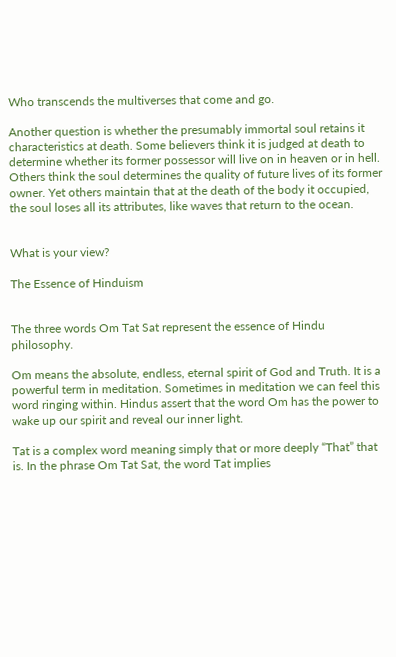Who transcends the multiverses that come and go.

Another question is whether the presumably immortal soul retains it characteristics at death. Some believers think it is judged at death to determine whether its former possessor will live on in heaven or in hell. Others think the soul determines the quality of future lives of its former owner. Yet others maintain that at the death of the body it occupied, the soul loses all its attributes, like waves that return to the ocean.


What is your view?

The Essence of Hinduism


The three words Om Tat Sat represent the essence of Hindu philosophy.

Om means the absolute, endless, eternal spirit of God and Truth. It is a powerful term in meditation. Sometimes in meditation we can feel this word ringing within. Hindus assert that the word Om has the power to wake up our spirit and reveal our inner light.

Tat is a complex word meaning simply that or more deeply “That” that is. In the phrase Om Tat Sat, the word Tat implies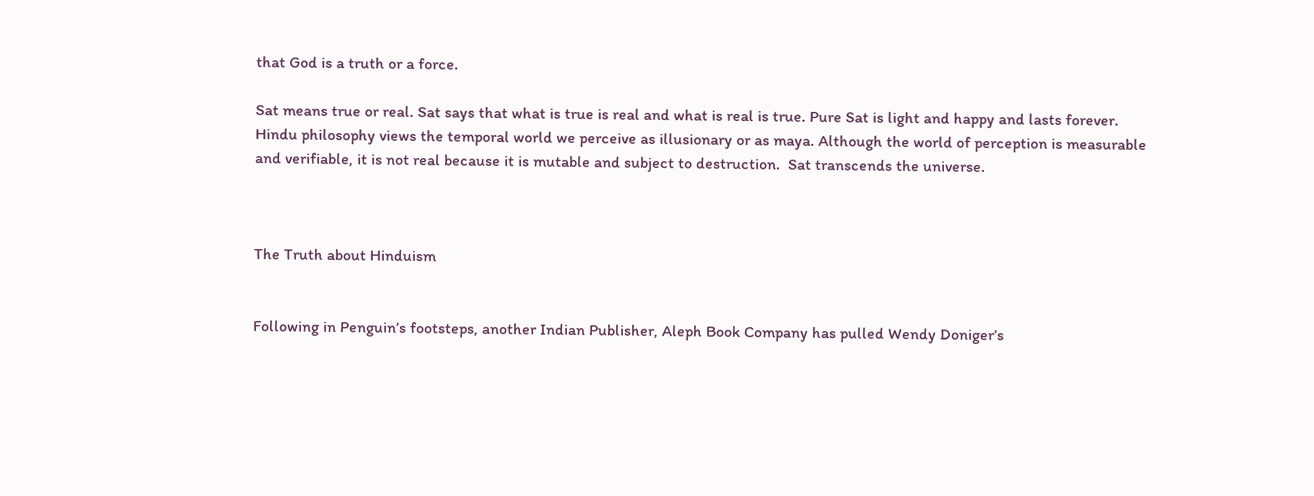that God is a truth or a force.

Sat means true or real. Sat says that what is true is real and what is real is true. Pure Sat is light and happy and lasts forever. Hindu philosophy views the temporal world we perceive as illusionary or as maya. Although the world of perception is measurable and verifiable, it is not real because it is mutable and subject to destruction.  Sat transcends the universe.



The Truth about Hinduism


Following in Penguin’s footsteps, another Indian Publisher, Aleph Book Company has pulled Wendy Doniger’s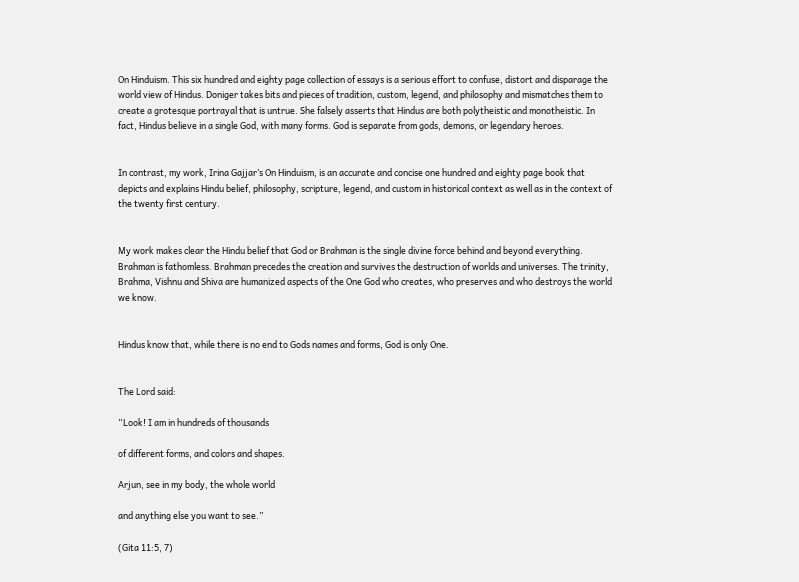On Hinduism. This six hundred and eighty page collection of essays is a serious effort to confuse, distort and disparage the world view of Hindus. Doniger takes bits and pieces of tradition, custom, legend, and philosophy and mismatches them to create a grotesque portrayal that is untrue. She falsely asserts that Hindus are both polytheistic and monotheistic. In fact, Hindus believe in a single God, with many forms. God is separate from gods, demons, or legendary heroes.


In contrast, my work, Irina Gajjar’s On Hinduism, is an accurate and concise one hundred and eighty page book that depicts and explains Hindu belief, philosophy, scripture, legend, and custom in historical context as well as in the context of the twenty first century.


My work makes clear the Hindu belief that God or Brahman is the single divine force behind and beyond everything.  Brahman is fathomless. Brahman precedes the creation and survives the destruction of worlds and universes. The trinity, Brahma, Vishnu and Shiva are humanized aspects of the One God who creates, who preserves and who destroys the world we know.


Hindus know that, while there is no end to Gods names and forms, God is only One.


The Lord said:

“Look! I am in hundreds of thousands

of different forms, and colors and shapes.

Arjun, see in my body, the whole world

and anything else you want to see.”

(Gita 11:5, 7)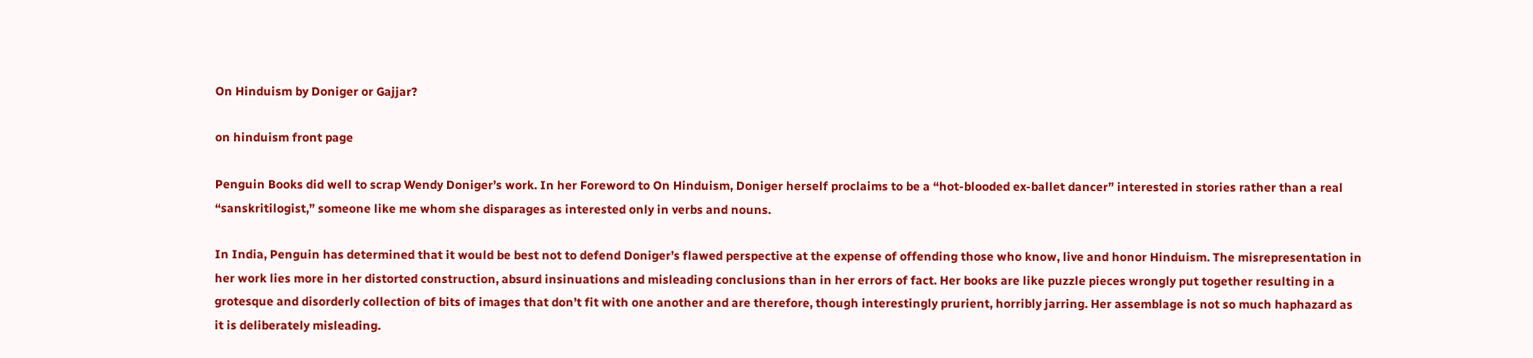On Hinduism by Doniger or Gajjar?

on hinduism front page

Penguin Books did well to scrap Wendy Doniger’s work. In her Foreword to On Hinduism, Doniger herself proclaims to be a “hot-blooded ex-ballet dancer” interested in stories rather than a real “sanskritilogist,” someone like me whom she disparages as interested only in verbs and nouns.

In India, Penguin has determined that it would be best not to defend Doniger’s flawed perspective at the expense of offending those who know, live and honor Hinduism. The misrepresentation in her work lies more in her distorted construction, absurd insinuations and misleading conclusions than in her errors of fact. Her books are like puzzle pieces wrongly put together resulting in a grotesque and disorderly collection of bits of images that don’t fit with one another and are therefore, though interestingly prurient, horribly jarring. Her assemblage is not so much haphazard as it is deliberately misleading.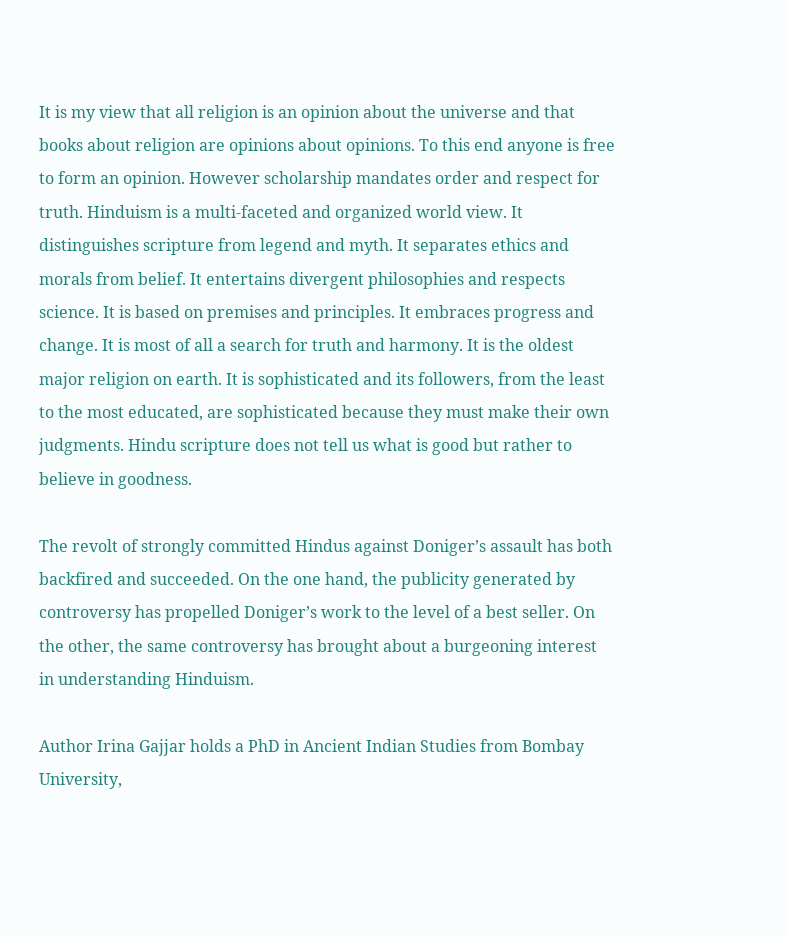It is my view that all religion is an opinion about the universe and that books about religion are opinions about opinions. To this end anyone is free to form an opinion. However scholarship mandates order and respect for truth. Hinduism is a multi-faceted and organized world view. It distinguishes scripture from legend and myth. It separates ethics and morals from belief. It entertains divergent philosophies and respects science. It is based on premises and principles. It embraces progress and change. It is most of all a search for truth and harmony. It is the oldest major religion on earth. It is sophisticated and its followers, from the least to the most educated, are sophisticated because they must make their own judgments. Hindu scripture does not tell us what is good but rather to believe in goodness.

The revolt of strongly committed Hindus against Doniger’s assault has both backfired and succeeded. On the one hand, the publicity generated by controversy has propelled Doniger’s work to the level of a best seller. On the other, the same controversy has brought about a burgeoning interest in understanding Hinduism.

Author Irina Gajjar holds a PhD in Ancient Indian Studies from Bombay University,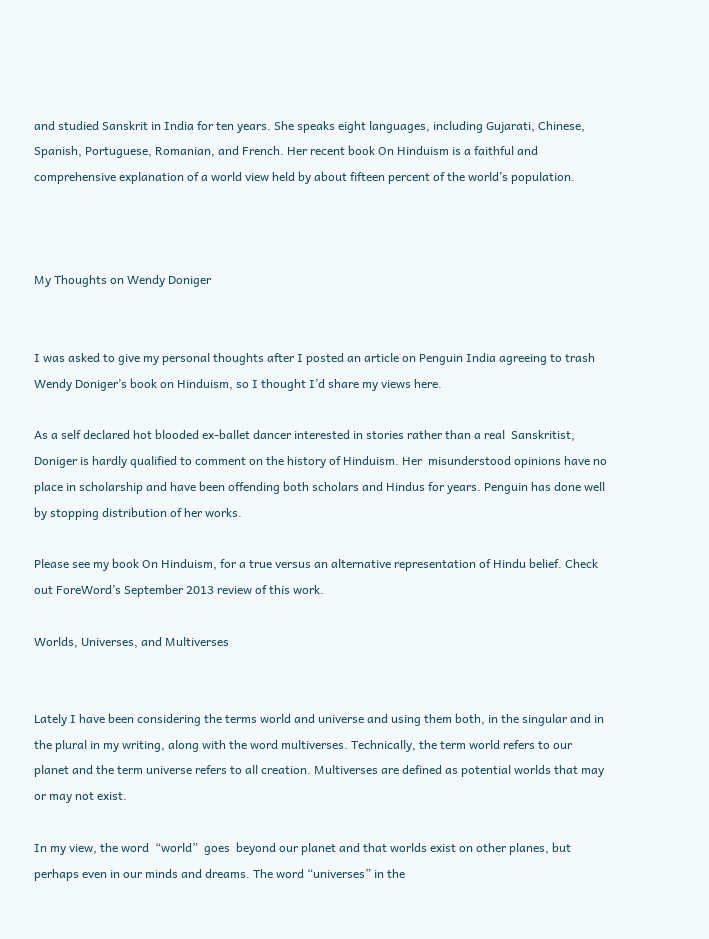and studied Sanskrit in India for ten years. She speaks eight languages, including Gujarati, Chinese, Spanish, Portuguese, Romanian, and French. Her recent book On Hinduism is a faithful and comprehensive explanation of a world view held by about fifteen percent of the world’s population.



My Thoughts on Wendy Doniger


I was asked to give my personal thoughts after I posted an article on Penguin India agreeing to trash Wendy Doniger’s book on Hinduism, so I thought I’d share my views here.

As a self declared hot blooded ex-ballet dancer interested in stories rather than a real  Sanskritist, Doniger is hardly qualified to comment on the history of Hinduism. Her  misunderstood opinions have no place in scholarship and have been offending both scholars and Hindus for years. Penguin has done well by stopping distribution of her works.

Please see my book On Hinduism, for a true versus an alternative representation of Hindu belief. Check out ForeWord’s September 2013 review of this work.

Worlds, Universes, and Multiverses


Lately I have been considering the terms world and universe and using them both, in the singular and in the plural in my writing, along with the word multiverses. Technically, the term world refers to our planet and the term universe refers to all creation. Multiverses are defined as potential worlds that may or may not exist.

In my view, the word  “world”  goes  beyond our planet and that worlds exist on other planes, but perhaps even in our minds and dreams. The word “universes” in the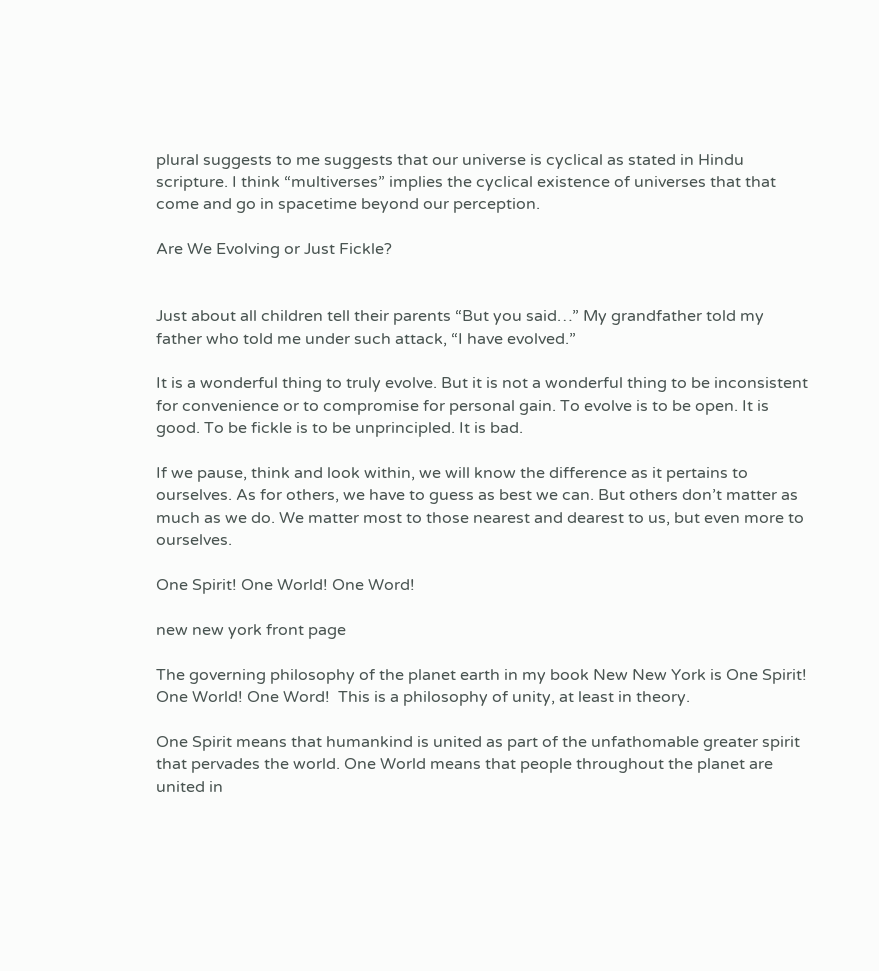plural suggests to me suggests that our universe is cyclical as stated in Hindu scripture. I think “multiverses” implies the cyclical existence of universes that that come and go in spacetime beyond our perception.

Are We Evolving or Just Fickle?


Just about all children tell their parents “But you said…” My grandfather told my father who told me under such attack, “I have evolved.”

It is a wonderful thing to truly evolve. But it is not a wonderful thing to be inconsistent for convenience or to compromise for personal gain. To evolve is to be open. It is good. To be fickle is to be unprincipled. It is bad.

If we pause, think and look within, we will know the difference as it pertains to ourselves. As for others, we have to guess as best we can. But others don’t matter as much as we do. We matter most to those nearest and dearest to us, but even more to ourselves.

One Spirit! One World! One Word!

new new york front page

The governing philosophy of the planet earth in my book New New York is One Spirit! One World! One Word!  This is a philosophy of unity, at least in theory.

One Spirit means that humankind is united as part of the unfathomable greater spirit that pervades the world. One World means that people throughout the planet are united in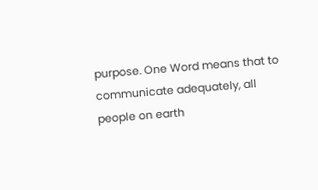purpose. One Word means that to communicate adequately, all people on earth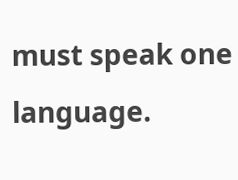must speak one language.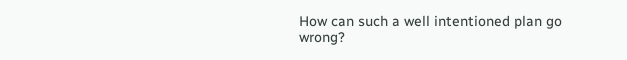How can such a well intentioned plan go wrong?